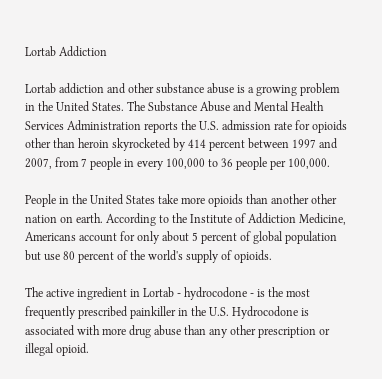Lortab Addiction

Lortab addiction and other substance abuse is a growing problem in the United States. The Substance Abuse and Mental Health Services Administration reports the U.S. admission rate for opioids other than heroin skyrocketed by 414 percent between 1997 and 2007, from 7 people in every 100,000 to 36 people per 100,000.

People in the United States take more opioids than another other nation on earth. According to the Institute of Addiction Medicine, Americans account for only about 5 percent of global population but use 80 percent of the world's supply of opioids.

The active ingredient in Lortab - hydrocodone - is the most frequently prescribed painkiller in the U.S. Hydrocodone is associated with more drug abuse than any other prescription or illegal opioid.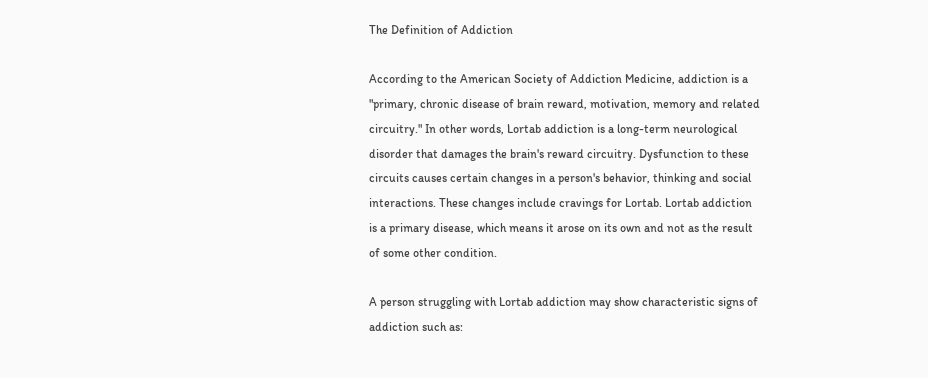The Definition of Addiction

According to the American Society of Addiction Medicine, addiction is a "primary, chronic disease of brain reward, motivation, memory and related circuitry." In other words, Lortab addiction is a long-term neurological disorder that damages the brain's reward circuitry. Dysfunction to these circuits causes certain changes in a person's behavior, thinking and social interactions. These changes include cravings for Lortab. Lortab addiction is a primary disease, which means it arose on its own and not as the result of some other condition.

A person struggling with Lortab addiction may show characteristic signs of addiction such as: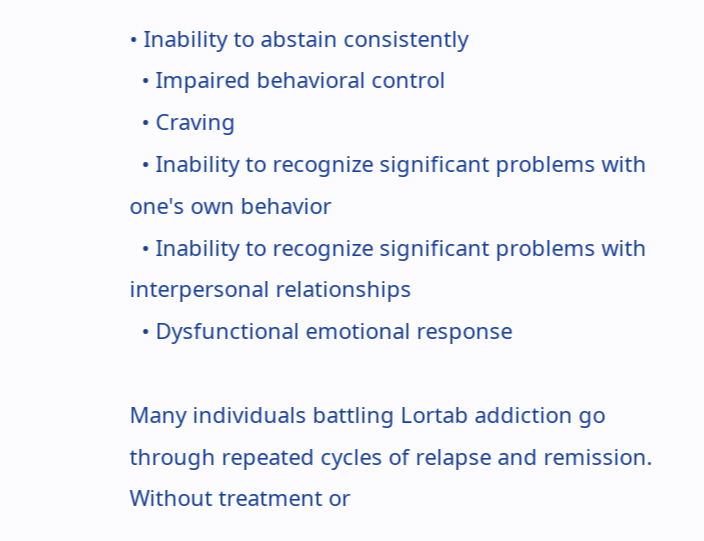• Inability to abstain consistently
  • Impaired behavioral control
  • Craving
  • Inability to recognize significant problems with one's own behavior
  • Inability to recognize significant problems with interpersonal relationships
  • Dysfunctional emotional response

Many individuals battling Lortab addiction go through repeated cycles of relapse and remission. Without treatment or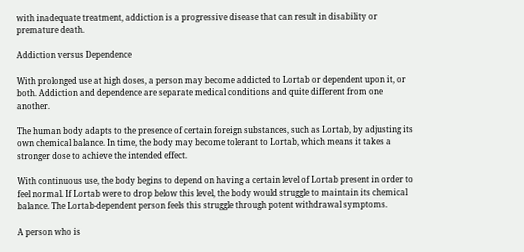with inadequate treatment, addiction is a progressive disease that can result in disability or premature death.

Addiction versus Dependence

With prolonged use at high doses, a person may become addicted to Lortab or dependent upon it, or both. Addiction and dependence are separate medical conditions and quite different from one another.

The human body adapts to the presence of certain foreign substances, such as Lortab, by adjusting its own chemical balance. In time, the body may become tolerant to Lortab, which means it takes a stronger dose to achieve the intended effect.

With continuous use, the body begins to depend on having a certain level of Lortab present in order to feel normal. If Lortab were to drop below this level, the body would struggle to maintain its chemical balance. The Lortab-dependent person feels this struggle through potent withdrawal symptoms.

A person who is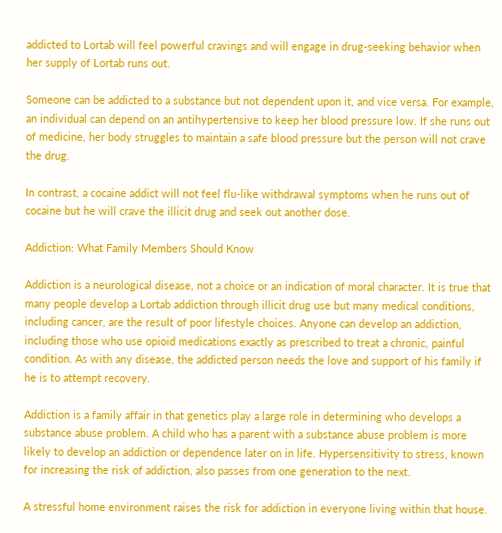addicted to Lortab will feel powerful cravings and will engage in drug-seeking behavior when her supply of Lortab runs out.

Someone can be addicted to a substance but not dependent upon it, and vice versa. For example, an individual can depend on an antihypertensive to keep her blood pressure low. If she runs out of medicine, her body struggles to maintain a safe blood pressure but the person will not crave the drug.

In contrast, a cocaine addict will not feel flu-like withdrawal symptoms when he runs out of cocaine but he will crave the illicit drug and seek out another dose.

Addiction: What Family Members Should Know

Addiction is a neurological disease, not a choice or an indication of moral character. It is true that many people develop a Lortab addiction through illicit drug use but many medical conditions, including cancer, are the result of poor lifestyle choices. Anyone can develop an addiction, including those who use opioid medications exactly as prescribed to treat a chronic, painful condition. As with any disease, the addicted person needs the love and support of his family if he is to attempt recovery.

Addiction is a family affair in that genetics play a large role in determining who develops a substance abuse problem. A child who has a parent with a substance abuse problem is more likely to develop an addiction or dependence later on in life. Hypersensitivity to stress, known for increasing the risk of addiction, also passes from one generation to the next.

A stressful home environment raises the risk for addiction in everyone living within that house.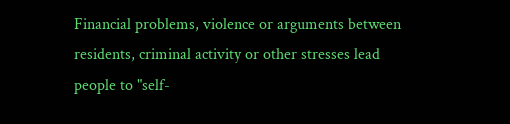Financial problems, violence or arguments between residents, criminal activity or other stresses lead people to "self-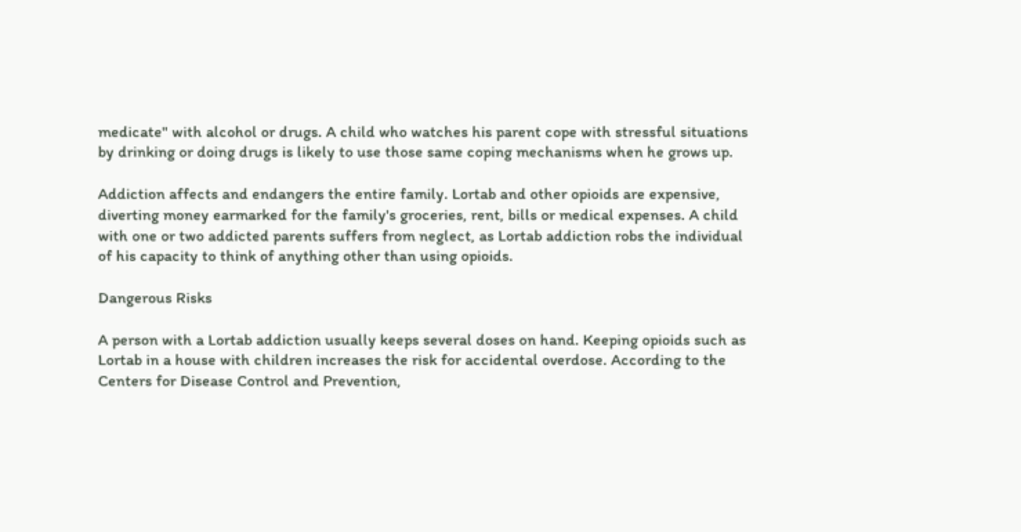medicate" with alcohol or drugs. A child who watches his parent cope with stressful situations by drinking or doing drugs is likely to use those same coping mechanisms when he grows up.

Addiction affects and endangers the entire family. Lortab and other opioids are expensive, diverting money earmarked for the family's groceries, rent, bills or medical expenses. A child with one or two addicted parents suffers from neglect, as Lortab addiction robs the individual of his capacity to think of anything other than using opioids.

Dangerous Risks

A person with a Lortab addiction usually keeps several doses on hand. Keeping opioids such as Lortab in a house with children increases the risk for accidental overdose. According to the Centers for Disease Control and Prevention,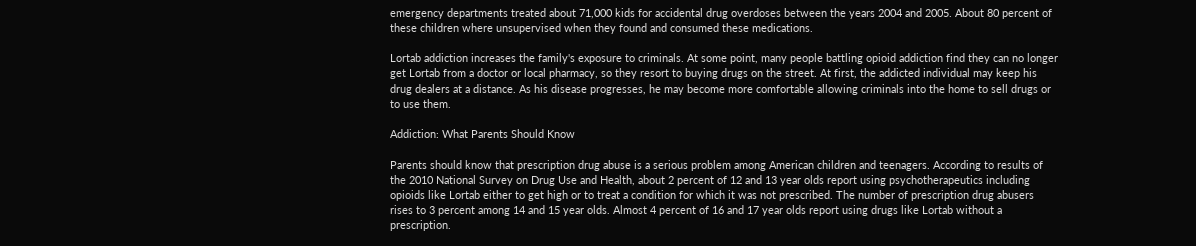emergency departments treated about 71,000 kids for accidental drug overdoses between the years 2004 and 2005. About 80 percent of these children where unsupervised when they found and consumed these medications.

Lortab addiction increases the family's exposure to criminals. At some point, many people battling opioid addiction find they can no longer get Lortab from a doctor or local pharmacy, so they resort to buying drugs on the street. At first, the addicted individual may keep his drug dealers at a distance. As his disease progresses, he may become more comfortable allowing criminals into the home to sell drugs or to use them.

Addiction: What Parents Should Know

Parents should know that prescription drug abuse is a serious problem among American children and teenagers. According to results of the 2010 National Survey on Drug Use and Health, about 2 percent of 12 and 13 year olds report using psychotherapeutics including opioids like Lortab either to get high or to treat a condition for which it was not prescribed. The number of prescription drug abusers rises to 3 percent among 14 and 15 year olds. Almost 4 percent of 16 and 17 year olds report using drugs like Lortab without a prescription.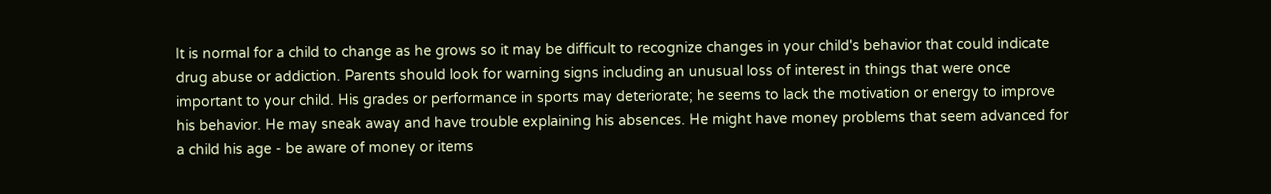It is normal for a child to change as he grows so it may be difficult to recognize changes in your child's behavior that could indicate drug abuse or addiction. Parents should look for warning signs including an unusual loss of interest in things that were once important to your child. His grades or performance in sports may deteriorate; he seems to lack the motivation or energy to improve his behavior. He may sneak away and have trouble explaining his absences. He might have money problems that seem advanced for a child his age - be aware of money or items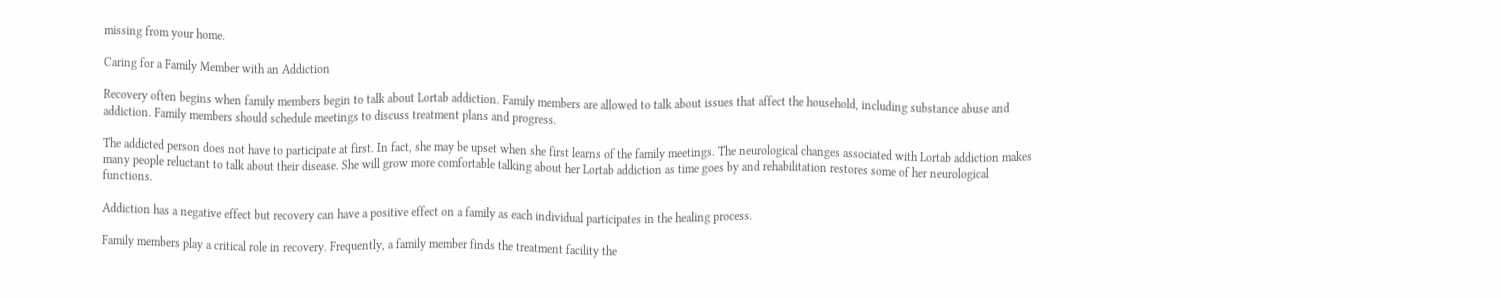missing from your home.

Caring for a Family Member with an Addiction

Recovery often begins when family members begin to talk about Lortab addiction. Family members are allowed to talk about issues that affect the household, including substance abuse and addiction. Family members should schedule meetings to discuss treatment plans and progress.

The addicted person does not have to participate at first. In fact, she may be upset when she first learns of the family meetings. The neurological changes associated with Lortab addiction makes many people reluctant to talk about their disease. She will grow more comfortable talking about her Lortab addiction as time goes by and rehabilitation restores some of her neurological functions.

Addiction has a negative effect but recovery can have a positive effect on a family as each individual participates in the healing process.

Family members play a critical role in recovery. Frequently, a family member finds the treatment facility the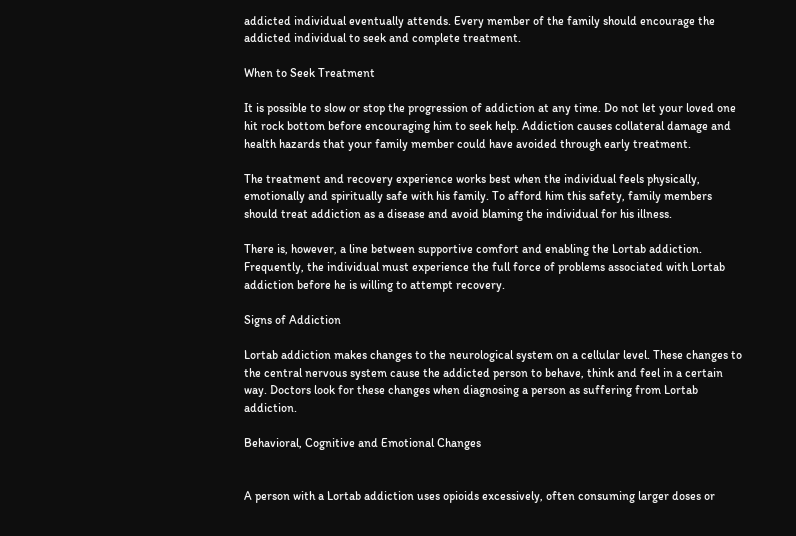addicted individual eventually attends. Every member of the family should encourage the addicted individual to seek and complete treatment.

When to Seek Treatment

It is possible to slow or stop the progression of addiction at any time. Do not let your loved one hit rock bottom before encouraging him to seek help. Addiction causes collateral damage and health hazards that your family member could have avoided through early treatment.

The treatment and recovery experience works best when the individual feels physically, emotionally and spiritually safe with his family. To afford him this safety, family members should treat addiction as a disease and avoid blaming the individual for his illness.

There is, however, a line between supportive comfort and enabling the Lortab addiction. Frequently, the individual must experience the full force of problems associated with Lortab addiction before he is willing to attempt recovery.

Signs of Addiction

Lortab addiction makes changes to the neurological system on a cellular level. These changes to the central nervous system cause the addicted person to behave, think and feel in a certain way. Doctors look for these changes when diagnosing a person as suffering from Lortab addiction.

Behavioral, Cognitive and Emotional Changes


A person with a Lortab addiction uses opioids excessively, often consuming larger doses or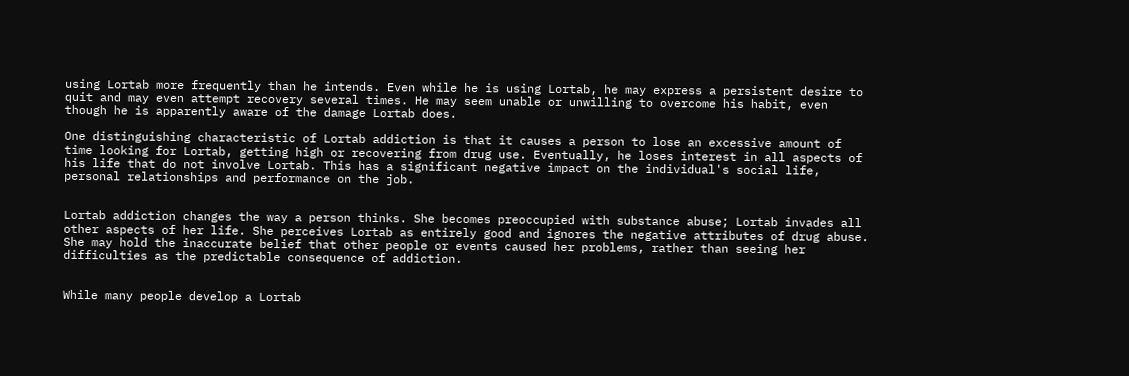using Lortab more frequently than he intends. Even while he is using Lortab, he may express a persistent desire to quit and may even attempt recovery several times. He may seem unable or unwilling to overcome his habit, even though he is apparently aware of the damage Lortab does.

One distinguishing characteristic of Lortab addiction is that it causes a person to lose an excessive amount of time looking for Lortab, getting high or recovering from drug use. Eventually, he loses interest in all aspects of his life that do not involve Lortab. This has a significant negative impact on the individual's social life, personal relationships and performance on the job.


Lortab addiction changes the way a person thinks. She becomes preoccupied with substance abuse; Lortab invades all other aspects of her life. She perceives Lortab as entirely good and ignores the negative attributes of drug abuse. She may hold the inaccurate belief that other people or events caused her problems, rather than seeing her difficulties as the predictable consequence of addiction.


While many people develop a Lortab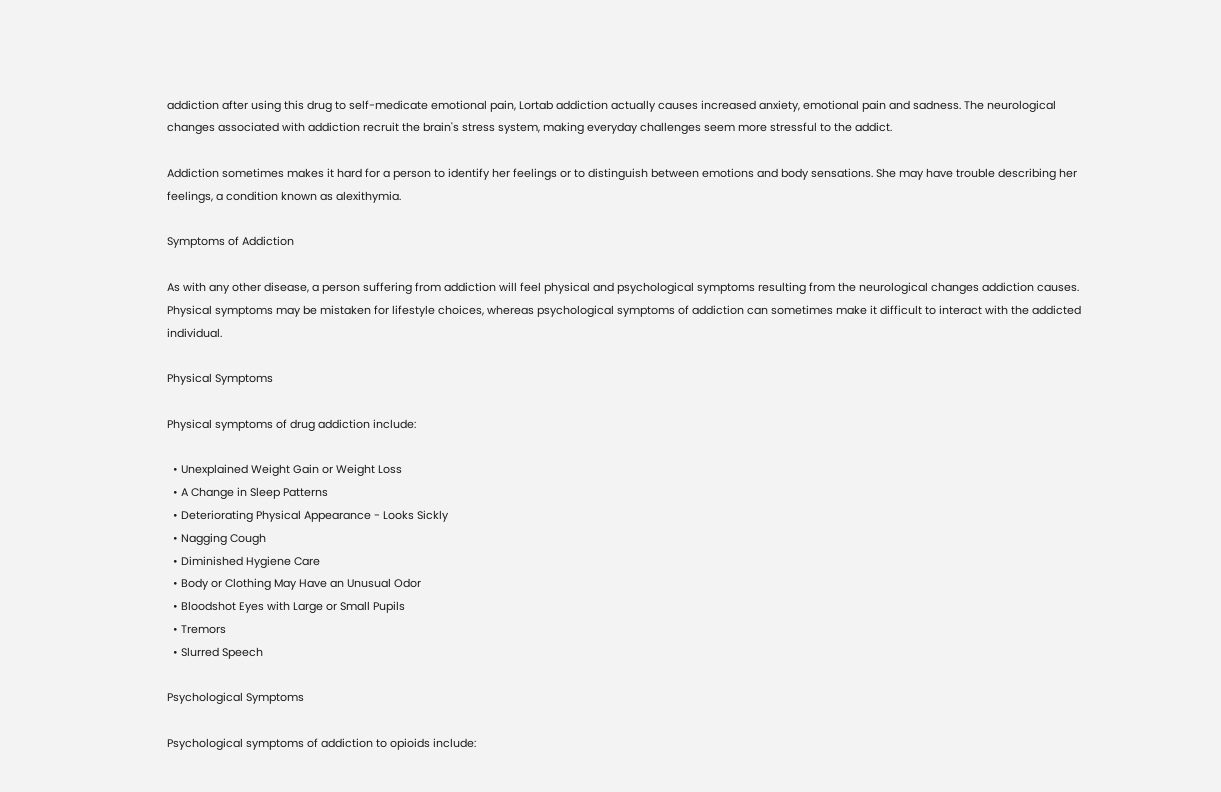addiction after using this drug to self-medicate emotional pain, Lortab addiction actually causes increased anxiety, emotional pain and sadness. The neurological changes associated with addiction recruit the brain's stress system, making everyday challenges seem more stressful to the addict.

Addiction sometimes makes it hard for a person to identify her feelings or to distinguish between emotions and body sensations. She may have trouble describing her feelings, a condition known as alexithymia.

Symptoms of Addiction

As with any other disease, a person suffering from addiction will feel physical and psychological symptoms resulting from the neurological changes addiction causes. Physical symptoms may be mistaken for lifestyle choices, whereas psychological symptoms of addiction can sometimes make it difficult to interact with the addicted individual.

Physical Symptoms

Physical symptoms of drug addiction include:

  • Unexplained Weight Gain or Weight Loss
  • A Change in Sleep Patterns
  • Deteriorating Physical Appearance - Looks Sickly
  • Nagging Cough
  • Diminished Hygiene Care
  • Body or Clothing May Have an Unusual Odor
  • Bloodshot Eyes with Large or Small Pupils
  • Tremors
  • Slurred Speech

Psychological Symptoms

Psychological symptoms of addiction to opioids include: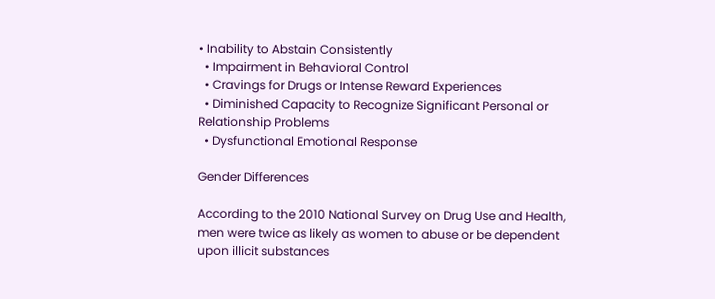• Inability to Abstain Consistently
  • Impairment in Behavioral Control
  • Cravings for Drugs or Intense Reward Experiences
  • Diminished Capacity to Recognize Significant Personal or Relationship Problems
  • Dysfunctional Emotional Response

Gender Differences

According to the 2010 National Survey on Drug Use and Health, men were twice as likely as women to abuse or be dependent upon illicit substances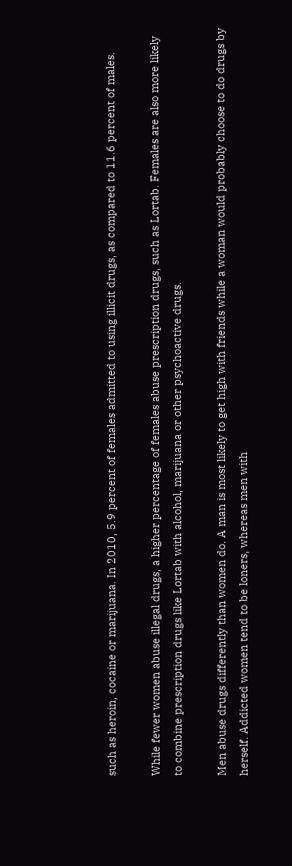such as heroin, cocaine or marijuana. In 2010, 5.9 percent of females admitted to using illicit drugs, as compared to 11.6 percent of males.

While fewer women abuse illegal drugs, a higher percentage of females abuse prescription drugs, such as Lortab. Females are also more likely to combine prescription drugs like Lortab with alcohol, marijuana or other psychoactive drugs.

Men abuse drugs differently than women do. A man is most likely to get high with friends while a woman would probably choose to do drugs by herself. Addicted women tend to be loners, whereas men with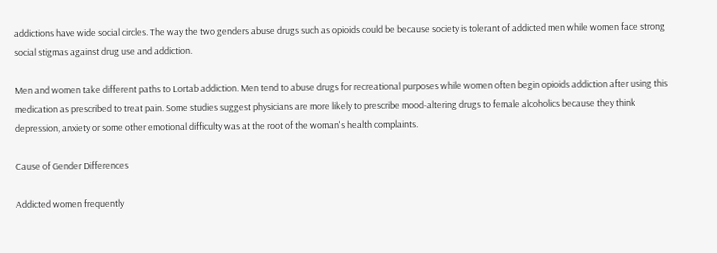addictions have wide social circles. The way the two genders abuse drugs such as opioids could be because society is tolerant of addicted men while women face strong social stigmas against drug use and addiction.

Men and women take different paths to Lortab addiction. Men tend to abuse drugs for recreational purposes while women often begin opioids addiction after using this medication as prescribed to treat pain. Some studies suggest physicians are more likely to prescribe mood-altering drugs to female alcoholics because they think depression, anxiety or some other emotional difficulty was at the root of the woman's health complaints.

Cause of Gender Differences

Addicted women frequently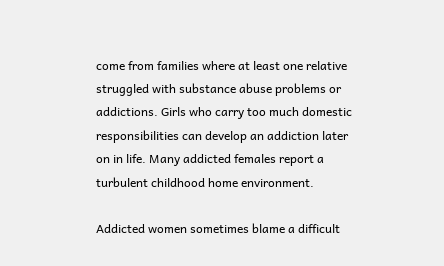come from families where at least one relative struggled with substance abuse problems or addictions. Girls who carry too much domestic responsibilities can develop an addiction later on in life. Many addicted females report a turbulent childhood home environment.

Addicted women sometimes blame a difficult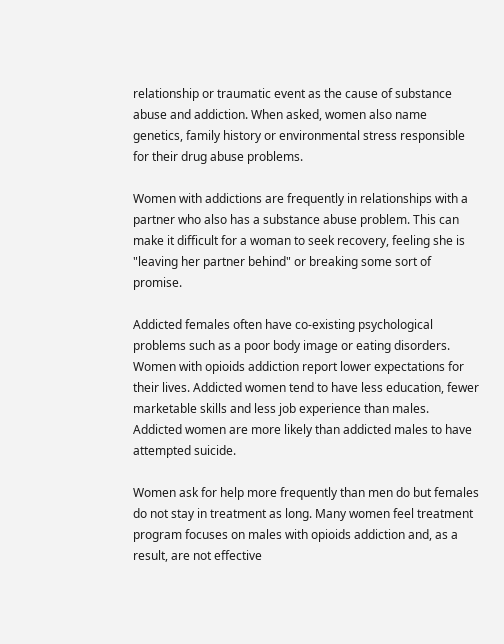relationship or traumatic event as the cause of substance abuse and addiction. When asked, women also name genetics, family history or environmental stress responsible for their drug abuse problems.

Women with addictions are frequently in relationships with a partner who also has a substance abuse problem. This can make it difficult for a woman to seek recovery, feeling she is "leaving her partner behind" or breaking some sort of promise.

Addicted females often have co-existing psychological problems such as a poor body image or eating disorders. Women with opioids addiction report lower expectations for their lives. Addicted women tend to have less education, fewer marketable skills and less job experience than males.  Addicted women are more likely than addicted males to have attempted suicide.

Women ask for help more frequently than men do but females do not stay in treatment as long. Many women feel treatment program focuses on males with opioids addiction and, as a result, are not effective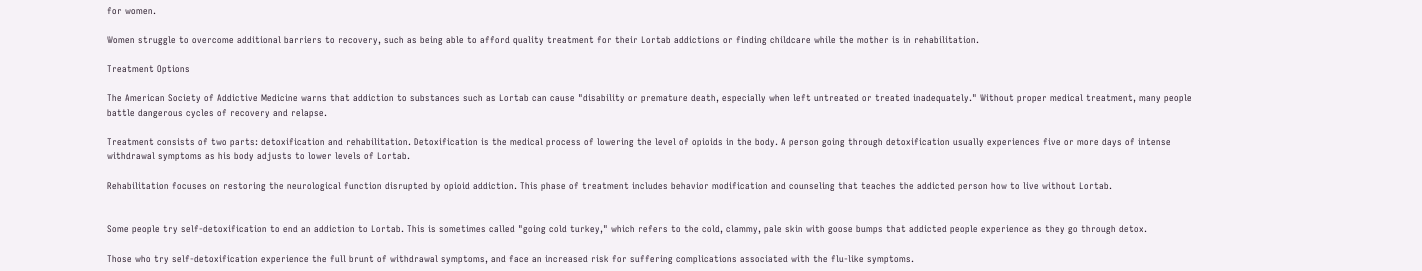for women.

Women struggle to overcome additional barriers to recovery, such as being able to afford quality treatment for their Lortab addictions or finding childcare while the mother is in rehabilitation.

Treatment Options

The American Society of Addictive Medicine warns that addiction to substances such as Lortab can cause "disability or premature death, especially when left untreated or treated inadequately." Without proper medical treatment, many people battle dangerous cycles of recovery and relapse.

Treatment consists of two parts: detoxification and rehabilitation. Detoxification is the medical process of lowering the level of opioids in the body. A person going through detoxification usually experiences five or more days of intense withdrawal symptoms as his body adjusts to lower levels of Lortab.

Rehabilitation focuses on restoring the neurological function disrupted by opioid addiction. This phase of treatment includes behavior modification and counseling that teaches the addicted person how to live without Lortab.


Some people try self-detoxification to end an addiction to Lortab. This is sometimes called "going cold turkey," which refers to the cold, clammy, pale skin with goose bumps that addicted people experience as they go through detox.

Those who try self-detoxification experience the full brunt of withdrawal symptoms, and face an increased risk for suffering complications associated with the flu-like symptoms.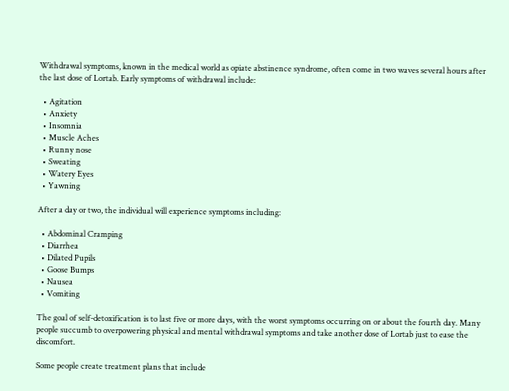Withdrawal symptoms, known in the medical world as opiate abstinence syndrome, often come in two waves several hours after the last dose of Lortab. Early symptoms of withdrawal include:

  • Agitation
  • Anxiety
  • Insomnia
  • Muscle Aches
  • Runny nose
  • Sweating
  • Watery Eyes
  • Yawning

After a day or two, the individual will experience symptoms including:

  • Abdominal Cramping
  • Diarrhea
  • Dilated Pupils
  • Goose Bumps
  • Nausea
  • Vomiting

The goal of self-detoxification is to last five or more days, with the worst symptoms occurring on or about the fourth day. Many people succumb to overpowering physical and mental withdrawal symptoms and take another dose of Lortab just to ease the discomfort.

Some people create treatment plans that include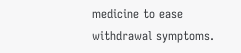medicine to ease withdrawal symptoms.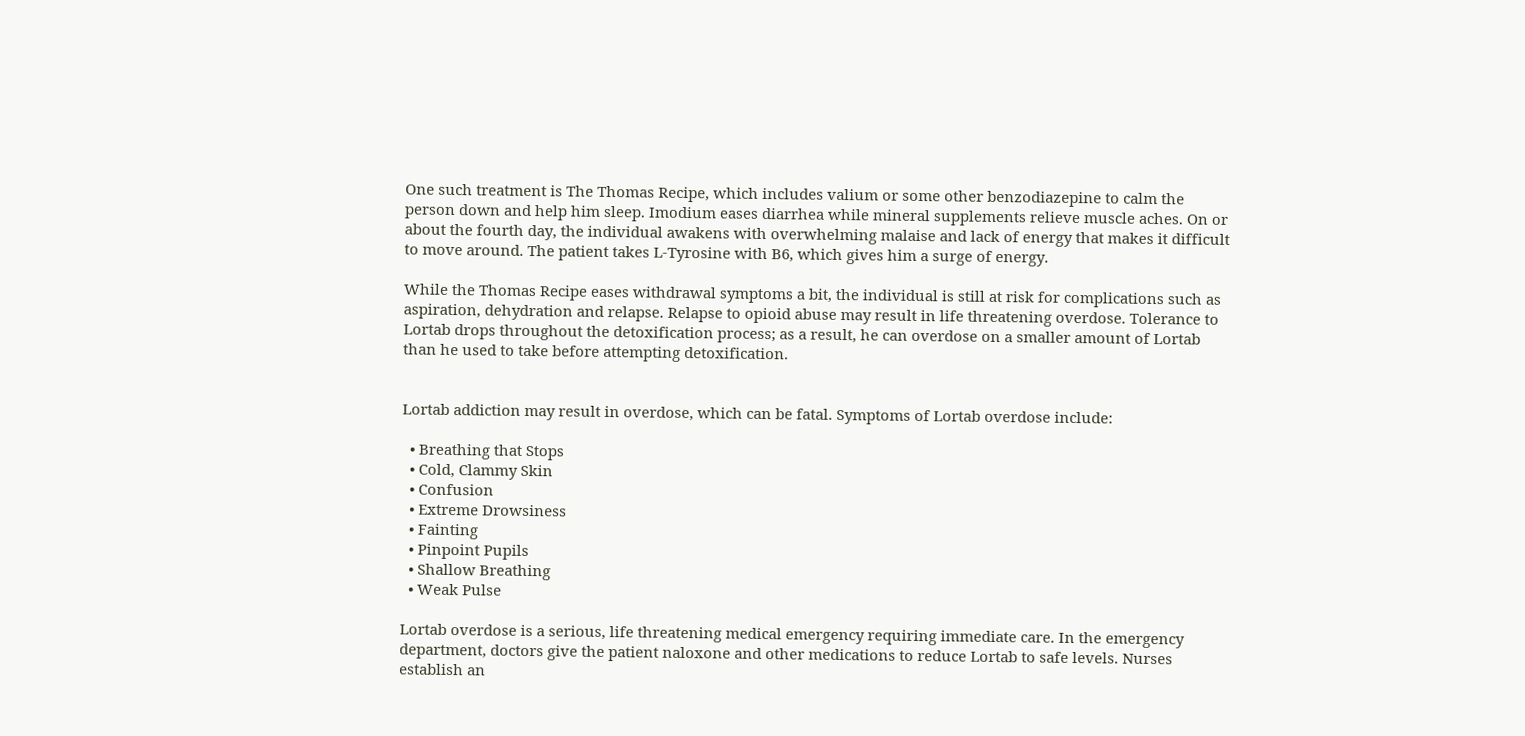One such treatment is The Thomas Recipe, which includes valium or some other benzodiazepine to calm the person down and help him sleep. Imodium eases diarrhea while mineral supplements relieve muscle aches. On or about the fourth day, the individual awakens with overwhelming malaise and lack of energy that makes it difficult to move around. The patient takes L-Tyrosine with B6, which gives him a surge of energy.

While the Thomas Recipe eases withdrawal symptoms a bit, the individual is still at risk for complications such as aspiration, dehydration and relapse. Relapse to opioid abuse may result in life threatening overdose. Tolerance to Lortab drops throughout the detoxification process; as a result, he can overdose on a smaller amount of Lortab than he used to take before attempting detoxification.


Lortab addiction may result in overdose, which can be fatal. Symptoms of Lortab overdose include:

  • Breathing that Stops
  • Cold, Clammy Skin
  • Confusion
  • Extreme Drowsiness
  • Fainting
  • Pinpoint Pupils
  • Shallow Breathing
  • Weak Pulse

Lortab overdose is a serious, life threatening medical emergency requiring immediate care. In the emergency department, doctors give the patient naloxone and other medications to reduce Lortab to safe levels. Nurses establish an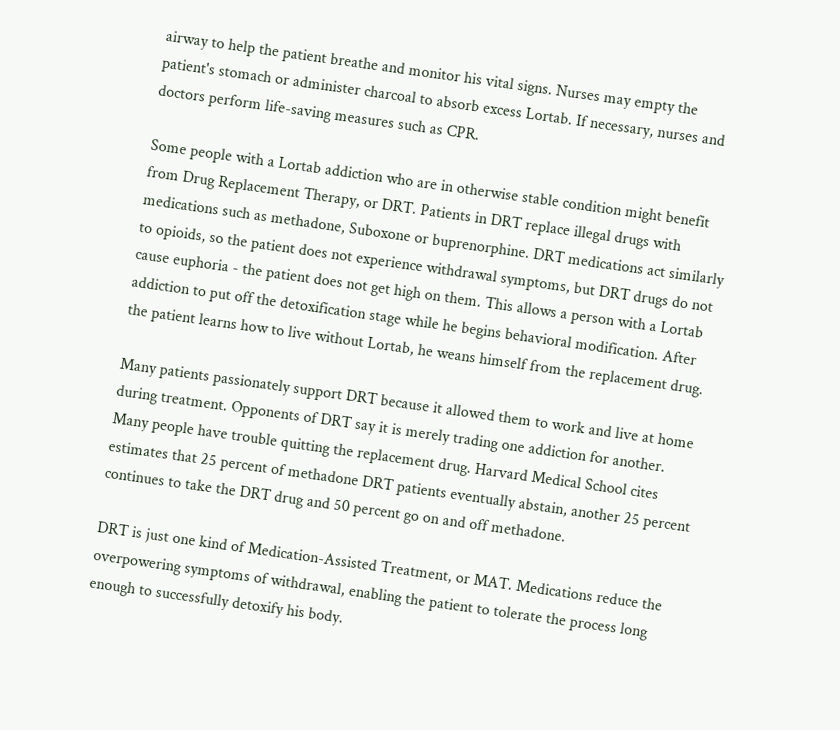airway to help the patient breathe and monitor his vital signs. Nurses may empty the patient's stomach or administer charcoal to absorb excess Lortab. If necessary, nurses and doctors perform life-saving measures such as CPR.

Some people with a Lortab addiction who are in otherwise stable condition might benefit from Drug Replacement Therapy, or DRT. Patients in DRT replace illegal drugs with medications such as methadone, Suboxone or buprenorphine. DRT medications act similarly to opioids, so the patient does not experience withdrawal symptoms, but DRT drugs do not cause euphoria - the patient does not get high on them. This allows a person with a Lortab addiction to put off the detoxification stage while he begins behavioral modification. After the patient learns how to live without Lortab, he weans himself from the replacement drug.

Many patients passionately support DRT because it allowed them to work and live at home during treatment. Opponents of DRT say it is merely trading one addiction for another. Many people have trouble quitting the replacement drug. Harvard Medical School cites estimates that 25 percent of methadone DRT patients eventually abstain, another 25 percent continues to take the DRT drug and 50 percent go on and off methadone.

DRT is just one kind of Medication-Assisted Treatment, or MAT. Medications reduce the overpowering symptoms of withdrawal, enabling the patient to tolerate the process long enough to successfully detoxify his body.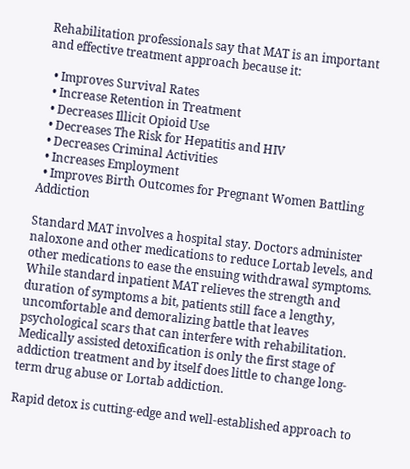Rehabilitation professionals say that MAT is an important and effective treatment approach because it:

  • Improves Survival Rates
  • Increase Retention in Treatment
  • Decreases Illicit Opioid Use
  • Decreases The Risk for Hepatitis and HIV
  • Decreases Criminal Activities
  • Increases Employment
  • Improves Birth Outcomes for Pregnant Women Battling Addiction

Standard MAT involves a hospital stay. Doctors administer naloxone and other medications to reduce Lortab levels, and other medications to ease the ensuing withdrawal symptoms. While standard inpatient MAT relieves the strength and duration of symptoms a bit, patients still face a lengthy, uncomfortable and demoralizing battle that leaves psychological scars that can interfere with rehabilitation. Medically assisted detoxification is only the first stage of addiction treatment and by itself does little to change long-term drug abuse or Lortab addiction.

Rapid detox is cutting-edge and well-established approach to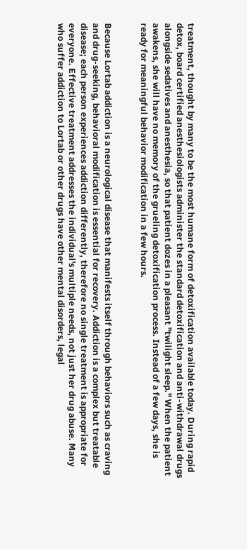treatment, thought by many to be the most humane form of detoxification available today. During rapid detox, board certified anesthesiologists administer the standard detoxification and anti-withdrawal drugs alongside sedatives and anesthesia, so that patient dozes in a pleasant "twilight sleep." When the patient awakens, she will have no memory of the grueling detoxification process. Instead of a few days, she is ready for meaningful behavior modification in a few hours.


Because Lortab addiction is a neurological disease that manifests itself through behaviors such as craving and drug-seeking, behavioral modification is essential for recovery. Addiction is a complex but treatable disease; each person experiences addiction differently, therefore no single treatment is appropriate for everyone. Effective treatment addresses the individual's multiple needs, not just her drug abuse. Many who suffer addiction to Lortab or other drugs have other mental disorders, legal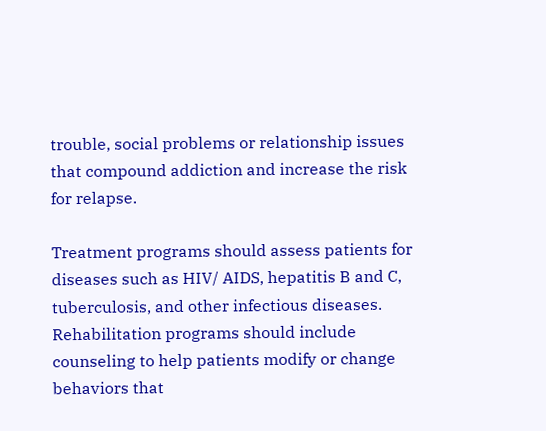trouble, social problems or relationship issues that compound addiction and increase the risk for relapse.

Treatment programs should assess patients for diseases such as HIV/ AIDS, hepatitis B and C, tuberculosis, and other infectious diseases. Rehabilitation programs should include counseling to help patients modify or change behaviors that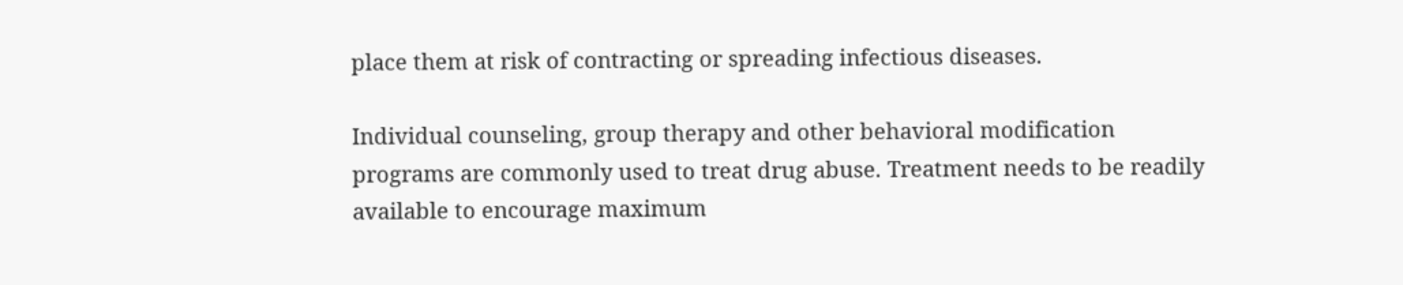place them at risk of contracting or spreading infectious diseases.

Individual counseling, group therapy and other behavioral modification programs are commonly used to treat drug abuse. Treatment needs to be readily available to encourage maximum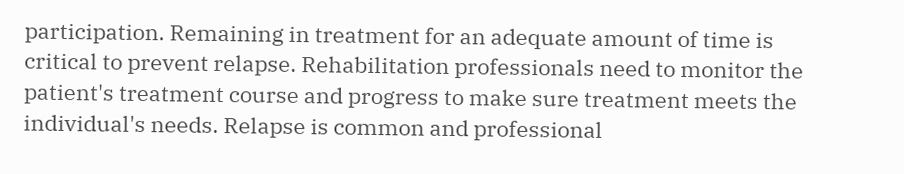participation. Remaining in treatment for an adequate amount of time is critical to prevent relapse. Rehabilitation professionals need to monitor the patient's treatment course and progress to make sure treatment meets the individual's needs. Relapse is common and professional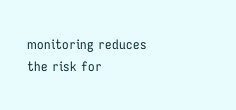monitoring reduces the risk for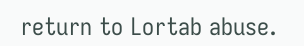return to Lortab abuse.